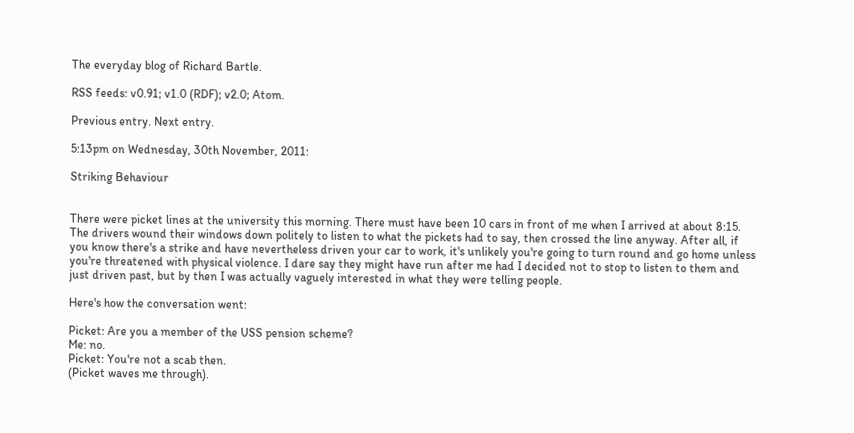The everyday blog of Richard Bartle.

RSS feeds: v0.91; v1.0 (RDF); v2.0; Atom.

Previous entry. Next entry.

5:13pm on Wednesday, 30th November, 2011:

Striking Behaviour


There were picket lines at the university this morning. There must have been 10 cars in front of me when I arrived at about 8:15. The drivers wound their windows down politely to listen to what the pickets had to say, then crossed the line anyway. After all, if you know there's a strike and have nevertheless driven your car to work, it's unlikely you're going to turn round and go home unless you're threatened with physical violence. I dare say they might have run after me had I decided not to stop to listen to them and just driven past, but by then I was actually vaguely interested in what they were telling people.

Here's how the conversation went:

Picket: Are you a member of the USS pension scheme?
Me: no.
Picket: You're not a scab then.
(Picket waves me through).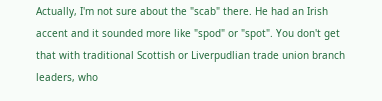Actually, I'm not sure about the "scab" there. He had an Irish accent and it sounded more like "spod" or "spot". You don't get that with traditional Scottish or Liverpudlian trade union branch leaders, who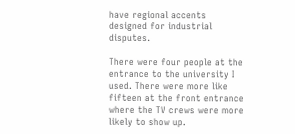have regional accents designed for industrial disputes.

There were four people at the entrance to the university I used. There were more like fifteen at the front entrance where the TV crews were more likely to show up.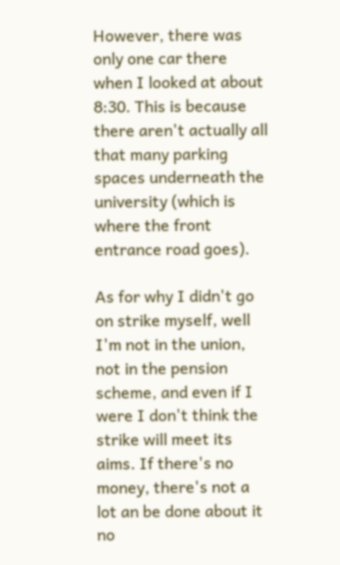However, there was only one car there when I looked at about 8:30. This is because there aren't actually all that many parking spaces underneath the university (which is where the front entrance road goes).

As for why I didn't go on strike myself, well I'm not in the union, not in the pension scheme, and even if I were I don't think the strike will meet its aims. If there's no money, there's not a lot an be done about it no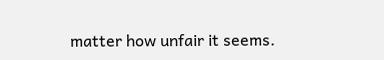matter how unfair it seems.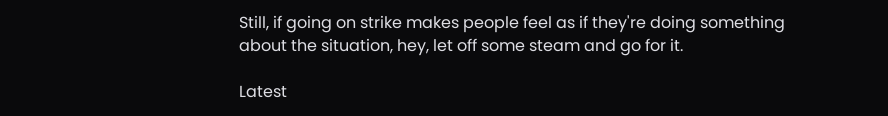Still, if going on strike makes people feel as if they're doing something about the situation, hey, let off some steam and go for it.

Latest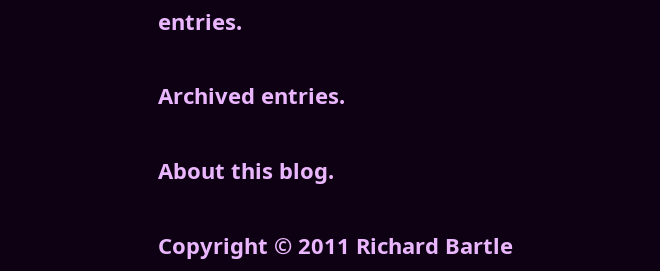entries.

Archived entries.

About this blog.

Copyright © 2011 Richard Bartle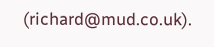(richard@mud.co.uk).